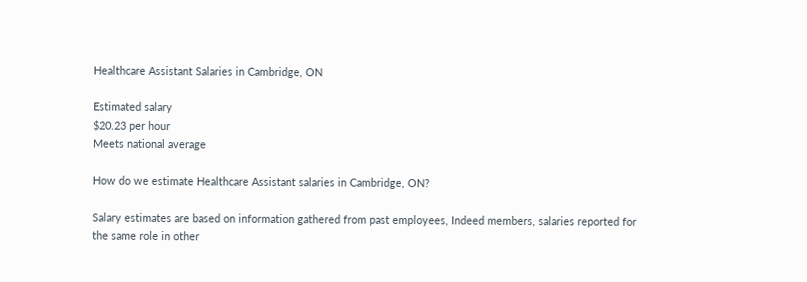Healthcare Assistant Salaries in Cambridge, ON

Estimated salary
$20.23 per hour
Meets national average

How do we estimate Healthcare Assistant salaries in Cambridge, ON?

Salary estimates are based on information gathered from past employees, Indeed members, salaries reported for the same role in other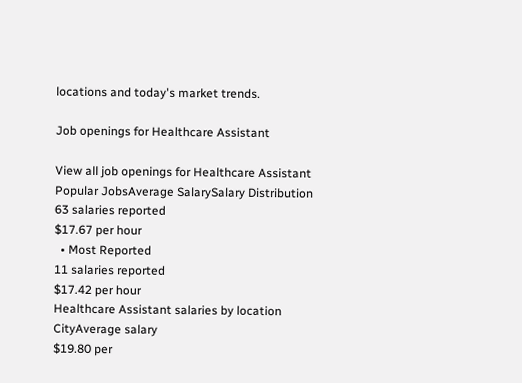locations and today's market trends.

Job openings for Healthcare Assistant

View all job openings for Healthcare Assistant
Popular JobsAverage SalarySalary Distribution
63 salaries reported
$17.67 per hour
  • Most Reported
11 salaries reported
$17.42 per hour
Healthcare Assistant salaries by location
CityAverage salary
$19.80 per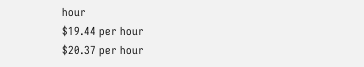hour
$19.44 per hour
$20.37 per hour